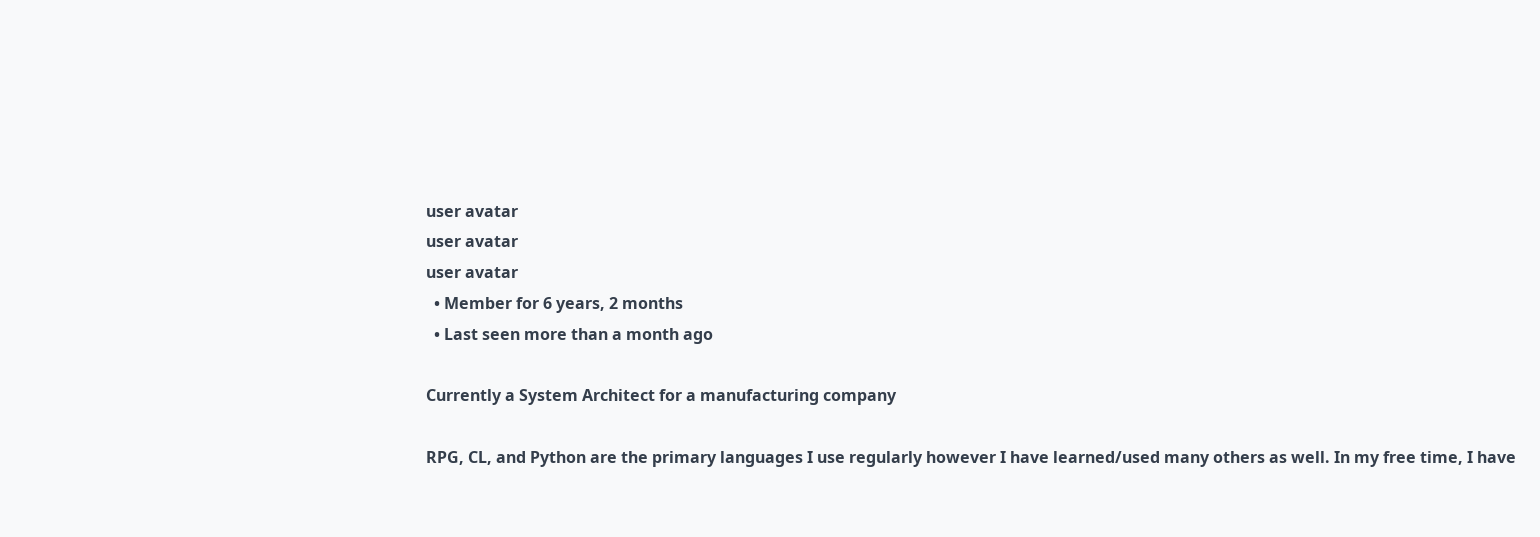user avatar
user avatar
user avatar
  • Member for 6 years, 2 months
  • Last seen more than a month ago

Currently a System Architect for a manufacturing company

RPG, CL, and Python are the primary languages I use regularly however I have learned/used many others as well. In my free time, I have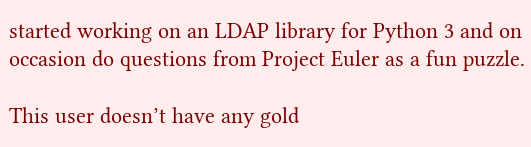started working on an LDAP library for Python 3 and on occasion do questions from Project Euler as a fun puzzle.

This user doesn’t have any gold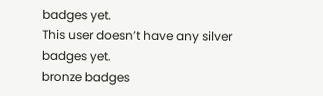badges yet.
This user doesn’t have any silver badges yet.
bronze badges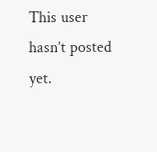This user hasn’t posted yet.